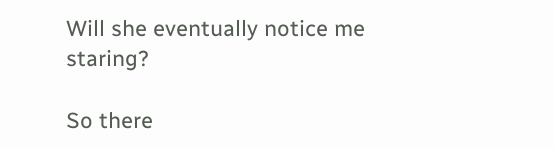Will she eventually notice me staring?

So there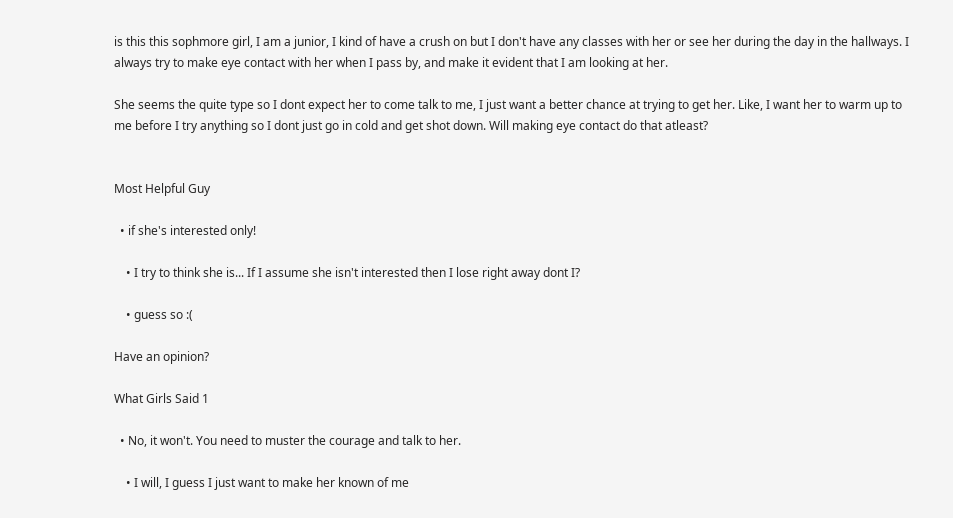is this this sophmore girl, I am a junior, I kind of have a crush on but I don't have any classes with her or see her during the day in the hallways. I always try to make eye contact with her when I pass by, and make it evident that I am looking at her.

She seems the quite type so I dont expect her to come talk to me, I just want a better chance at trying to get her. Like, I want her to warm up to me before I try anything so I dont just go in cold and get shot down. Will making eye contact do that atleast?


Most Helpful Guy

  • if she's interested only!

    • I try to think she is... If I assume she isn't interested then I lose right away dont I?

    • guess so :(

Have an opinion?

What Girls Said 1

  • No, it won't. You need to muster the courage and talk to her.

    • I will, I guess I just want to make her known of me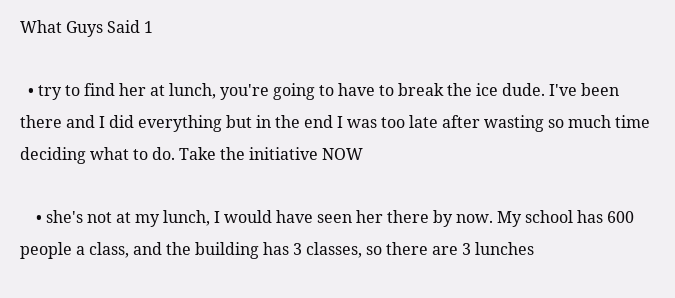What Guys Said 1

  • try to find her at lunch, you're going to have to break the ice dude. I've been there and I did everything but in the end I was too late after wasting so much time deciding what to do. Take the initiative NOW

    • she's not at my lunch, I would have seen her there by now. My school has 600 people a class, and the building has 3 classes, so there are 3 lunches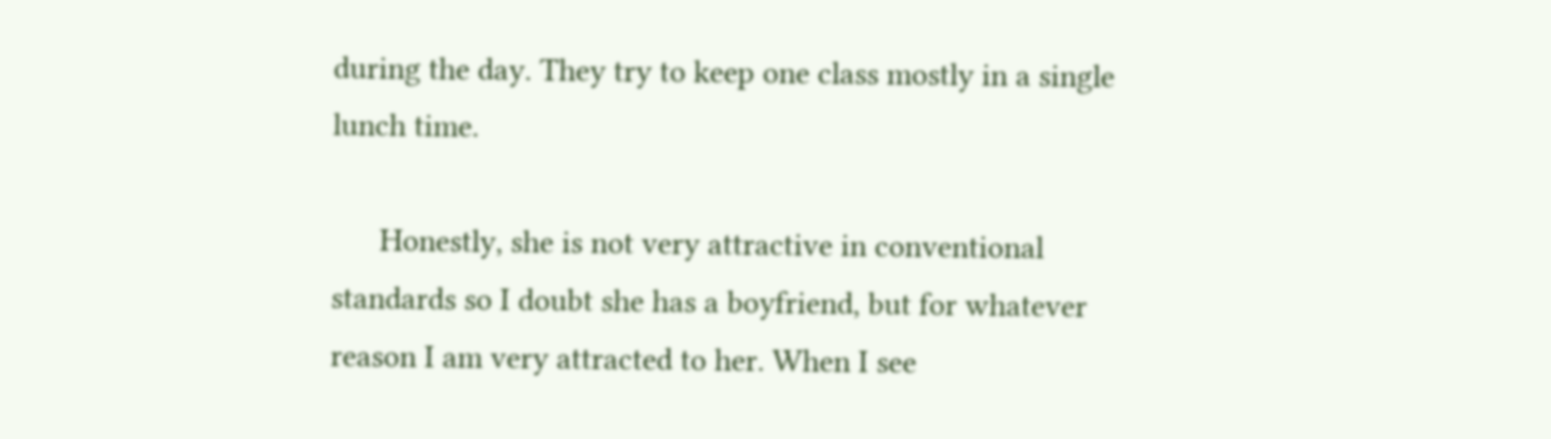during the day. They try to keep one class mostly in a single lunch time.

      Honestly, she is not very attractive in conventional standards so I doubt she has a boyfriend, but for whatever reason I am very attracted to her. When I see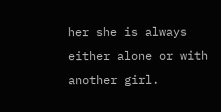her she is always either alone or with another girl.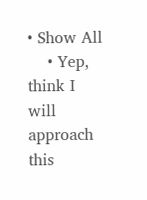• Show All
    • Yep, think I will approach this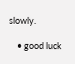slowly.

    • good luck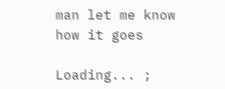man let me know how it goes

Loading... ;